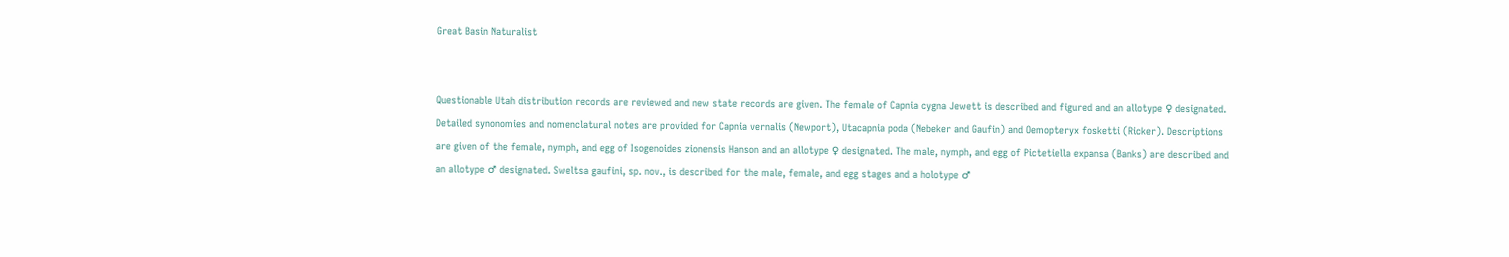Great Basin Naturalist


Questionable Utah distribution records are reviewed and new state records are given. The female of Capnia cygna Jewett is described and figured and an allotype ♀ designated. Detailed synonomies and nomenclatural notes are provided for Capnia vernalis (Newport), Utacapnia poda (Nebeker and Gaufin) and Oemopteryx fosketti (Ricker). Descriptions are given of the female, nymph, and egg of Isogenoides zionensis Hanson and an allotype ♀ designated. The male, nymph, and egg of Pictetiella expansa (Banks) are described and an allotype ♂ designated. Sweltsa gaufini, sp. nov., is described for the male, female, and egg stages and a holotype ♂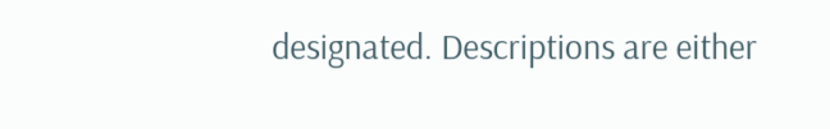designated. Descriptions are either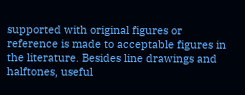supported with original figures or reference is made to acceptable figures in the literature. Besides line drawings and halftones, useful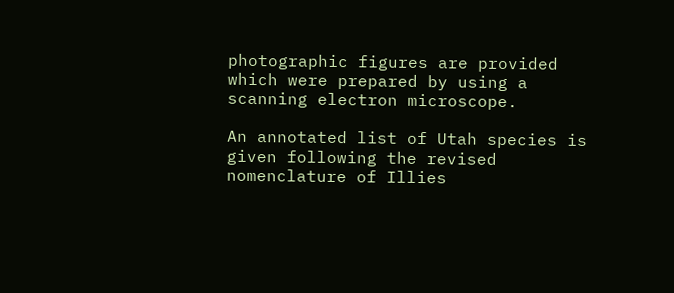photographic figures are provided which were prepared by using a scanning electron microscope.

An annotated list of Utah species is given following the revised nomenclature of Illies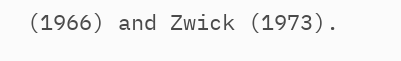(1966) and Zwick (1973).